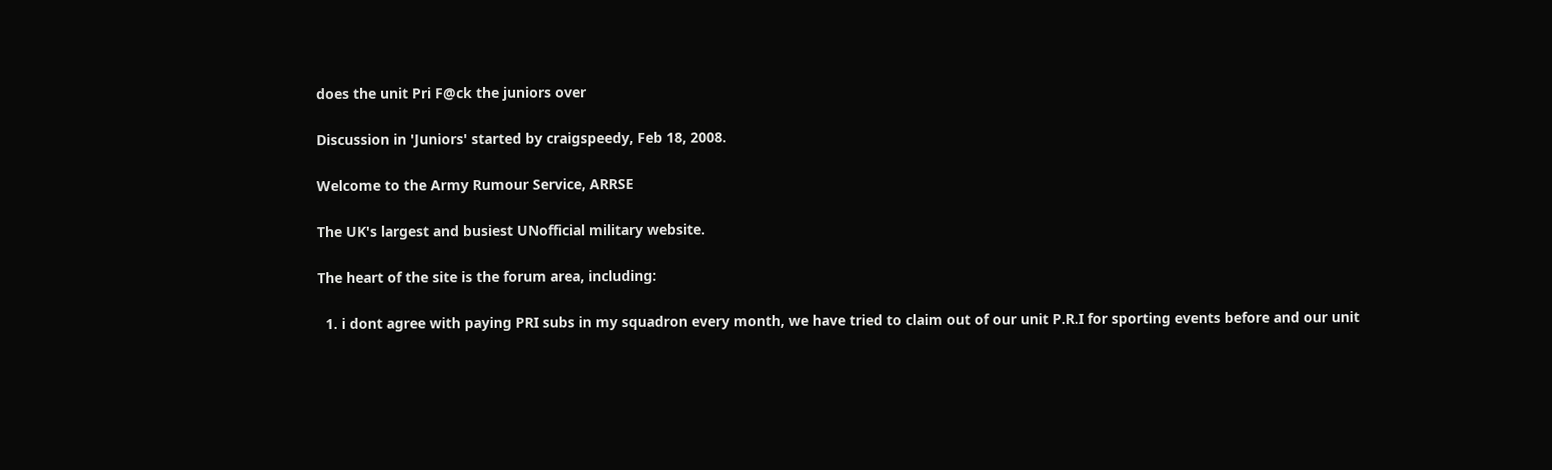does the unit Pri F@ck the juniors over

Discussion in 'Juniors' started by craigspeedy, Feb 18, 2008.

Welcome to the Army Rumour Service, ARRSE

The UK's largest and busiest UNofficial military website.

The heart of the site is the forum area, including:

  1. i dont agree with paying PRI subs in my squadron every month, we have tried to claim out of our unit P.R.I for sporting events before and our unit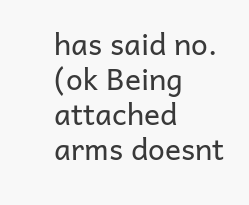has said no. (ok Being attached arms doesnt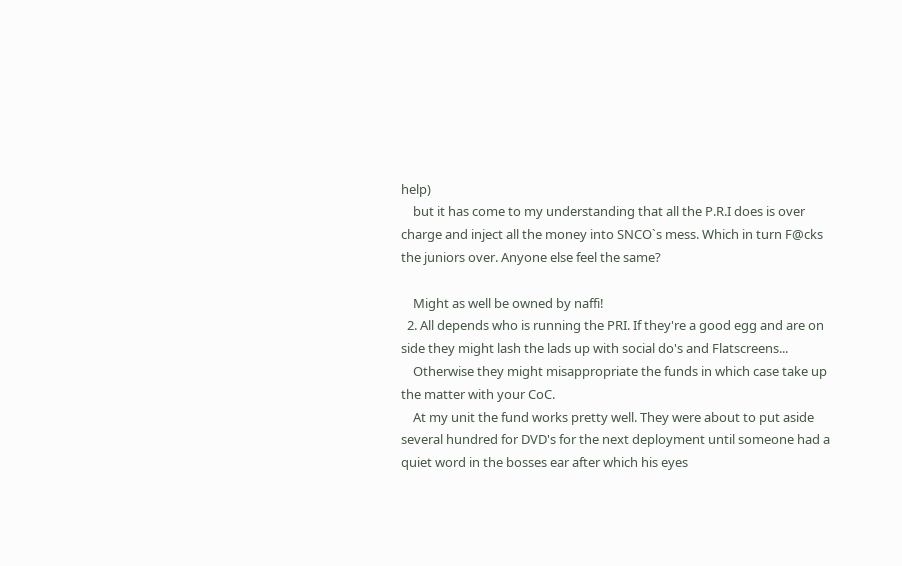help)
    but it has come to my understanding that all the P.R.I does is over charge and inject all the money into SNCO`s mess. Which in turn F@cks the juniors over. Anyone else feel the same?

    Might as well be owned by naffi!
  2. All depends who is running the PRI. If they're a good egg and are on side they might lash the lads up with social do's and Flatscreens...
    Otherwise they might misappropriate the funds in which case take up the matter with your CoC.
    At my unit the fund works pretty well. They were about to put aside several hundred for DVD's for the next deployment until someone had a quiet word in the bosses ear after which his eyes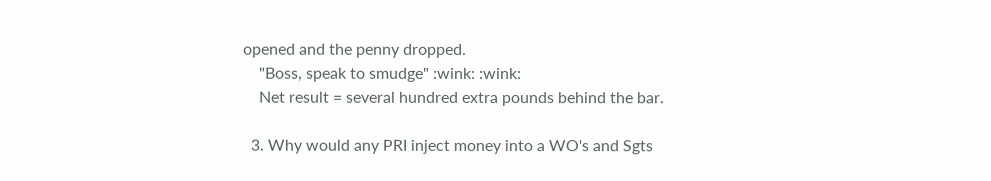opened and the penny dropped.
    "Boss, speak to smudge" :wink: :wink:
    Net result = several hundred extra pounds behind the bar.

  3. Why would any PRI inject money into a WO's and Sgts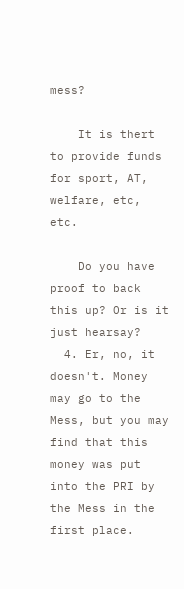mess?

    It is thert to provide funds for sport, AT, welfare, etc, etc.

    Do you have proof to back this up? Or is it just hearsay?
  4. Er, no, it doesn't. Money may go to the Mess, but you may find that this money was put into the PRI by the Mess in the first place.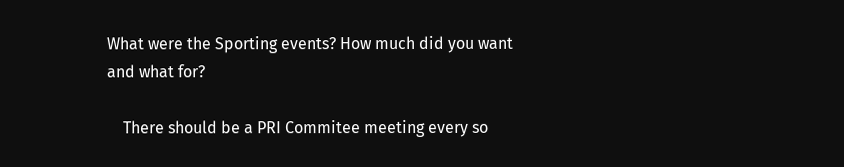What were the Sporting events? How much did you want and what for?

    There should be a PRI Commitee meeting every so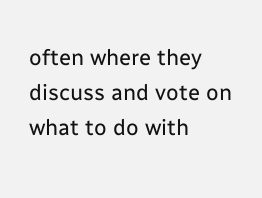often where they discuss and vote on what to do with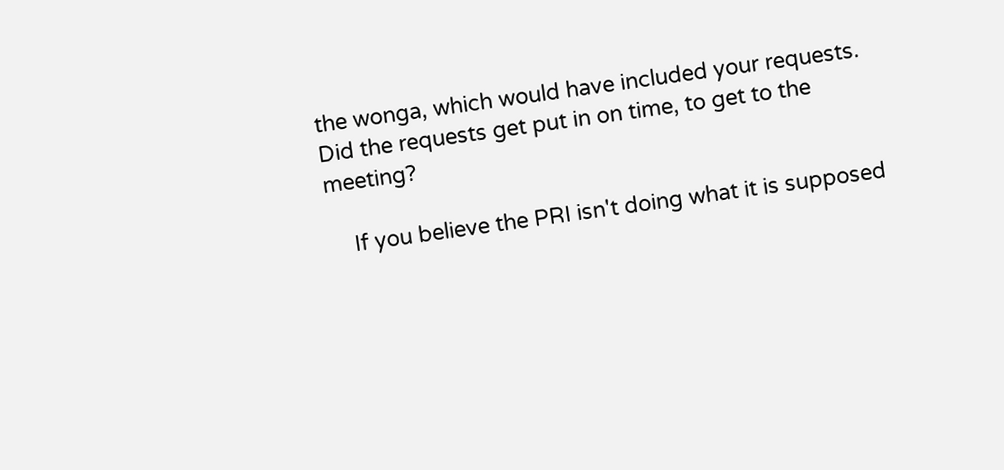the wonga, which would have included your requests. Did the requests get put in on time, to get to the meeting?

    If you believe the PRI isn't doing what it is supposed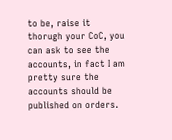to be, raise it thorugh your CoC, you can ask to see the accounts, in fact I am pretty sure the accounts should be published on orders.